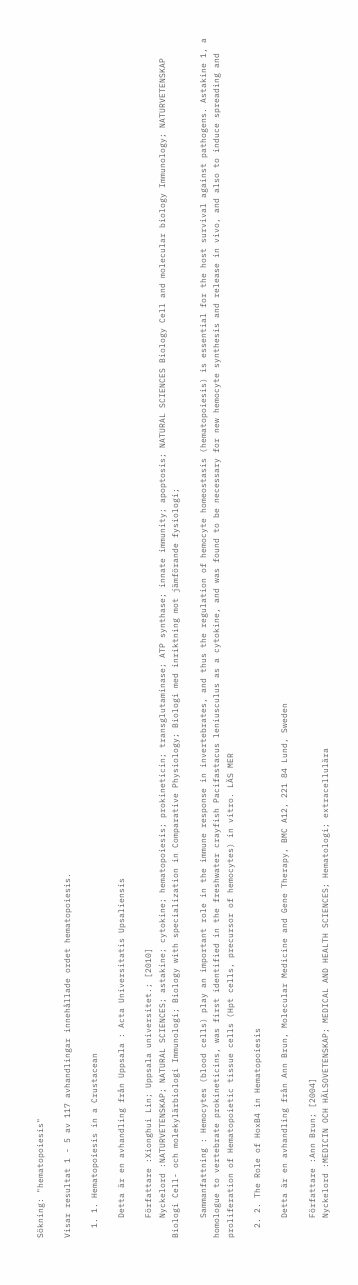Sökning: "hematopoiesis"

Visar resultat 1 - 5 av 117 avhandlingar innehållade ordet hematopoiesis.

  1. 1. Hematopoiesis in a Crustacean

    Detta är en avhandling från Uppsala : Acta Universitatis Upsaliensis

    Författare :Xionghui Lin; Uppsala universitet.; [2010]
    Nyckelord :NATURVETENSKAP; NATURAL SCIENCES; astakine; cytokine; hematopoiesis; prokineticin; transglutaminase; ATP synthase; innate immunity; apoptosis; NATURAL SCIENCES Biology Cell and molecular biology Immunology; NATURVETENSKAP Biologi Cell- och molekylärbiologi Immunologi; Biology with specialization in Comparative Physiology; Biologi med inriktning mot jämförande fysiologi;

    Sammanfattning : Hemocytes (blood cells) play an important role in the immune response in invertebrates, and thus the regulation of hemocyte homeostasis (hematopoiesis) is essential for the host survival against pathogens. Astakine 1, a homologue to vertebrate prokineticins, was first identified in the freshwater crayfish Pacifastacus leniusculus as a cytokine, and was found to be necessary for new hemocyte synthesis and release in vivo, and also to induce spreading and proliferation of Hematopoietic tissue cells (Hpt cells, precursor of hemocytes) in vitro. LÄS MER

  2. 2. The Role of HoxB4 in Hematopoiesis

    Detta är en avhandling från Ann Brun, Molecular Medicine and Gene Therapy, BMC A12, 221 84 Lund, Sweden

    Författare :Ann Brun; [2004]
    Nyckelord :MEDICIN OCH HÄLSOVETENSKAP; MEDICAL AND HEALTH SCIENCES; Hematologi; extracellulära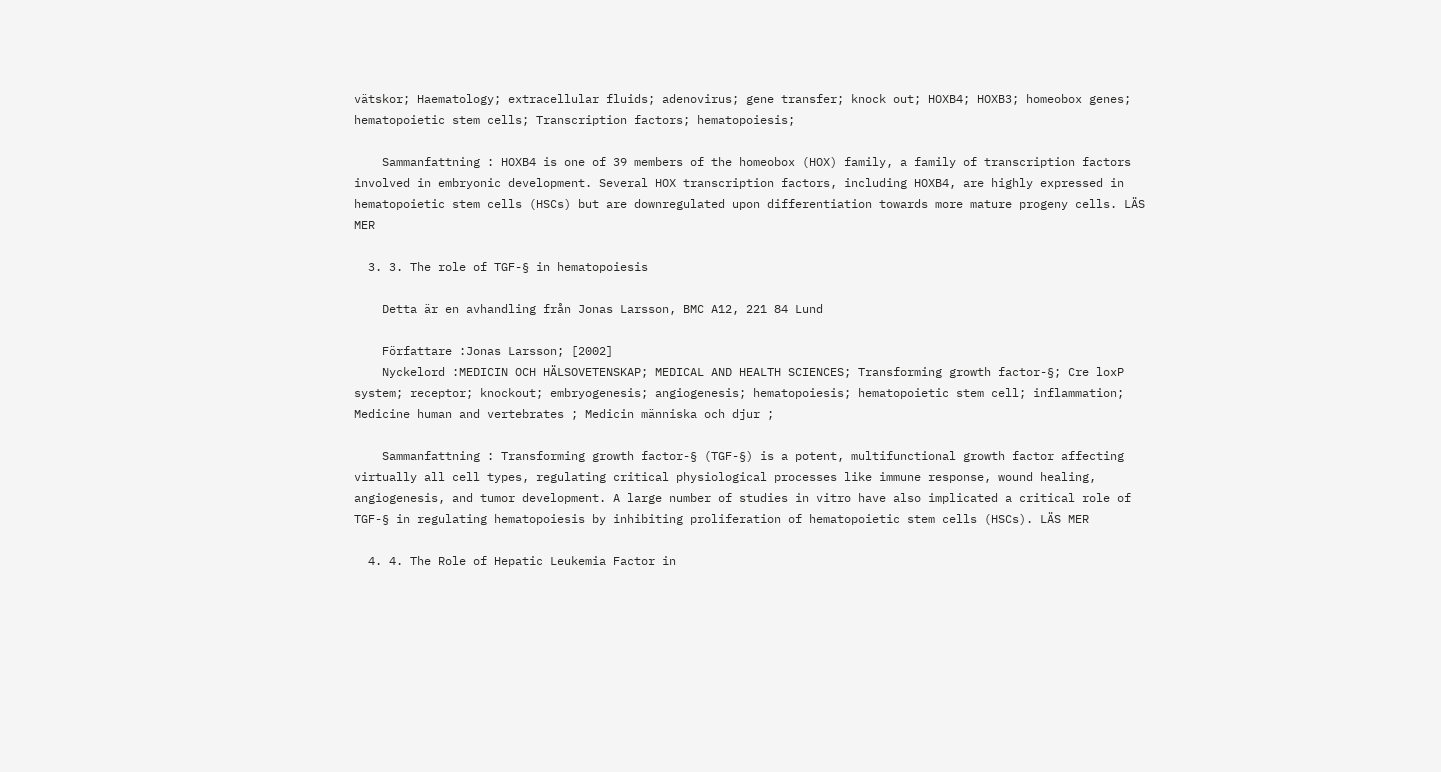vätskor; Haematology; extracellular fluids; adenovirus; gene transfer; knock out; HOXB4; HOXB3; homeobox genes; hematopoietic stem cells; Transcription factors; hematopoiesis;

    Sammanfattning : HOXB4 is one of 39 members of the homeobox (HOX) family, a family of transcription factors involved in embryonic development. Several HOX transcription factors, including HOXB4, are highly expressed in hematopoietic stem cells (HSCs) but are downregulated upon differentiation towards more mature progeny cells. LÄS MER

  3. 3. The role of TGF-§ in hematopoiesis

    Detta är en avhandling från Jonas Larsson, BMC A12, 221 84 Lund

    Författare :Jonas Larsson; [2002]
    Nyckelord :MEDICIN OCH HÄLSOVETENSKAP; MEDICAL AND HEALTH SCIENCES; Transforming growth factor-§; Cre loxP system; receptor; knockout; embryogenesis; angiogenesis; hematopoiesis; hematopoietic stem cell; inflammation; Medicine human and vertebrates ; Medicin människa och djur ;

    Sammanfattning : Transforming growth factor-§ (TGF-§) is a potent, multifunctional growth factor affecting virtually all cell types, regulating critical physiological processes like immune response, wound healing, angiogenesis, and tumor development. A large number of studies in vitro have also implicated a critical role of TGF-§ in regulating hematopoiesis by inhibiting proliferation of hematopoietic stem cells (HSCs). LÄS MER

  4. 4. The Role of Hepatic Leukemia Factor in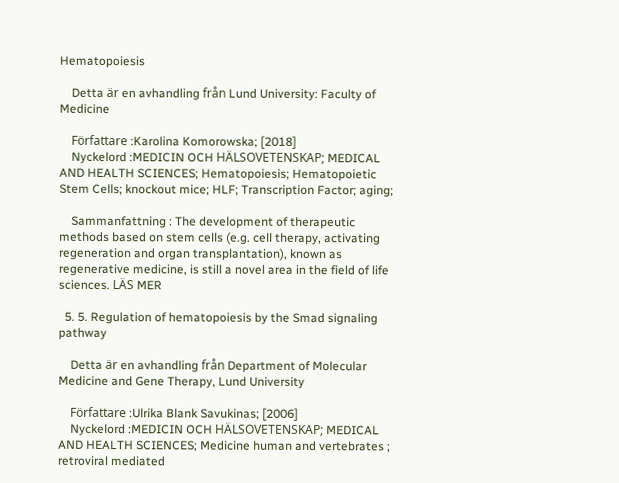Hematopoiesis

    Detta är en avhandling från Lund University: Faculty of Medicine

    Författare :Karolina Komorowska; [2018]
    Nyckelord :MEDICIN OCH HÄLSOVETENSKAP; MEDICAL AND HEALTH SCIENCES; Hematopoiesis; Hematopoietic Stem Cells; knockout mice; HLF; Transcription Factor; aging;

    Sammanfattning : The development of therapeutic methods based on stem cells (e.g. cell therapy, activating regeneration and organ transplantation), known as regenerative medicine, is still a novel area in the field of life sciences. LÄS MER

  5. 5. Regulation of hematopoiesis by the Smad signaling pathway

    Detta är en avhandling från Department of Molecular Medicine and Gene Therapy, Lund University

    Författare :Ulrika Blank Savukinas; [2006]
    Nyckelord :MEDICIN OCH HÄLSOVETENSKAP; MEDICAL AND HEALTH SCIENCES; Medicine human and vertebrates ; retroviral mediated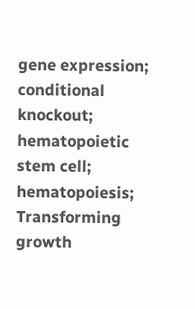gene expression; conditional knockout; hematopoietic stem cell; hematopoiesis; Transforming growth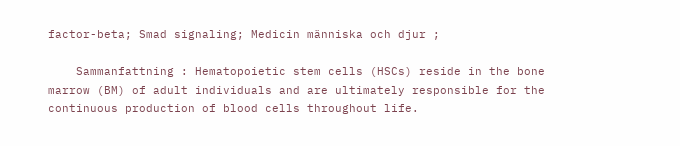factor-beta; Smad signaling; Medicin människa och djur ;

    Sammanfattning : Hematopoietic stem cells (HSCs) reside in the bone marrow (BM) of adult individuals and are ultimately responsible for the continuous production of blood cells throughout life.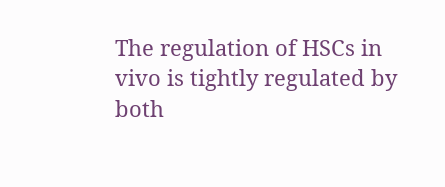The regulation of HSCs in vivo is tightly regulated by both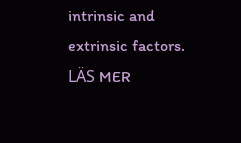intrinsic and extrinsic factors. LÄS MER